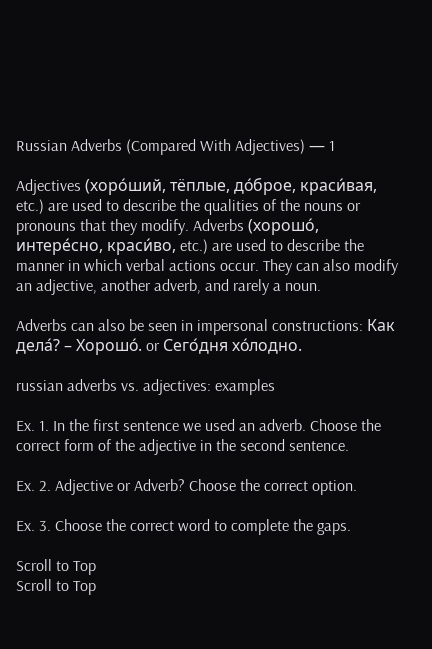Russian Adverbs (Compared With Adjectives) — 1

Adjectives (хоро́ший, тёплые, до́брое, краси́вая, etc.) are used to describe the qualities of the nouns or pronouns that they modify. Adverbs (хорошо́, интере́сно, краси́во, etc.) are used to describe the manner in which verbal actions occur. They can also modify an adjective, another adverb, and rarely a noun.

Adverbs can also be seen in impersonal constructions: Как дела́? – Хорошо́. or Сего́дня хо́лодно.

russian adverbs vs. adjectives: examples

Ex. 1. In the first sentence we used an adverb. Choose the correct form of the adjective in the second sentence.

Ex. 2. Adjective or Adverb? Choose the correct option.

Ex. 3. Choose the correct word to complete the gaps.

Scroll to Top
Scroll to Top